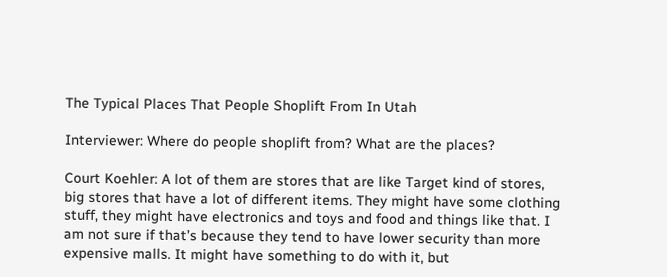The Typical Places That People Shoplift From In Utah

Interviewer: Where do people shoplift from? What are the places?

Court Koehler: A lot of them are stores that are like Target kind of stores, big stores that have a lot of different items. They might have some clothing stuff, they might have electronics and toys and food and things like that. I am not sure if that’s because they tend to have lower security than more expensive malls. It might have something to do with it, but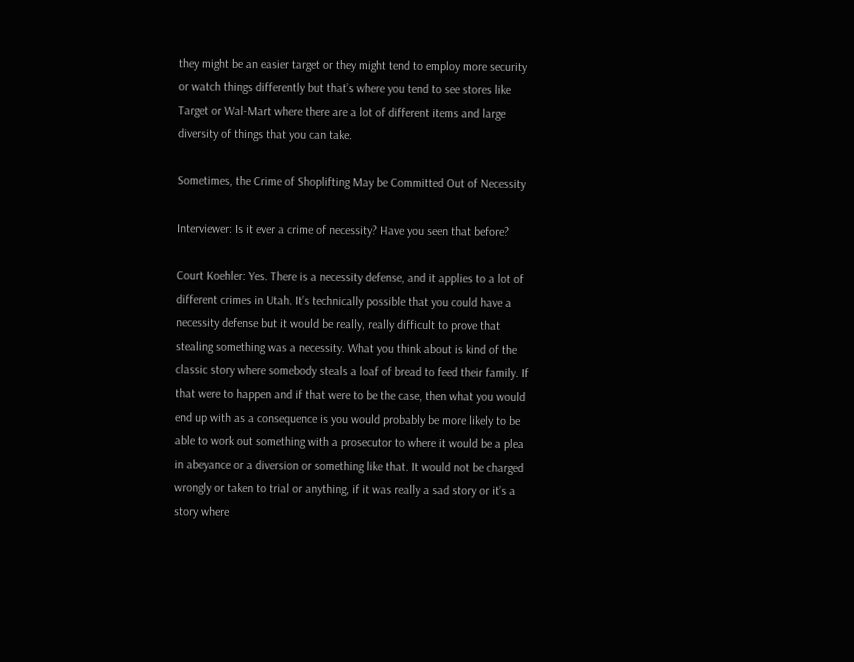they might be an easier target or they might tend to employ more security or watch things differently but that’s where you tend to see stores like Target or Wal-Mart where there are a lot of different items and large diversity of things that you can take.

Sometimes, the Crime of Shoplifting May be Committed Out of Necessity

Interviewer: Is it ever a crime of necessity? Have you seen that before?

Court Koehler: Yes. There is a necessity defense, and it applies to a lot of different crimes in Utah. It’s technically possible that you could have a necessity defense but it would be really, really difficult to prove that stealing something was a necessity. What you think about is kind of the classic story where somebody steals a loaf of bread to feed their family. If that were to happen and if that were to be the case, then what you would end up with as a consequence is you would probably be more likely to be able to work out something with a prosecutor to where it would be a plea in abeyance or a diversion or something like that. It would not be charged wrongly or taken to trial or anything, if it was really a sad story or it’s a story where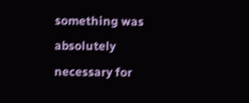something was absolutely necessary for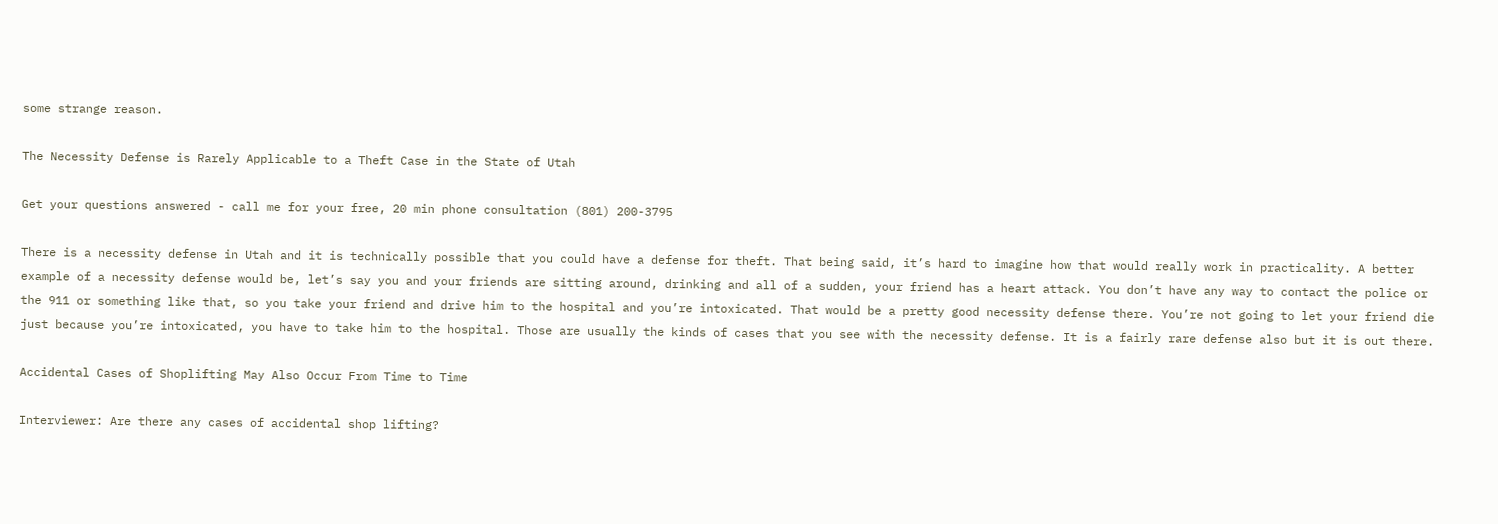some strange reason.

The Necessity Defense is Rarely Applicable to a Theft Case in the State of Utah

Get your questions answered - call me for your free, 20 min phone consultation (801) 200-3795

There is a necessity defense in Utah and it is technically possible that you could have a defense for theft. That being said, it’s hard to imagine how that would really work in practicality. A better example of a necessity defense would be, let’s say you and your friends are sitting around, drinking and all of a sudden, your friend has a heart attack. You don’t have any way to contact the police or the 911 or something like that, so you take your friend and drive him to the hospital and you’re intoxicated. That would be a pretty good necessity defense there. You’re not going to let your friend die just because you’re intoxicated, you have to take him to the hospital. Those are usually the kinds of cases that you see with the necessity defense. It is a fairly rare defense also but it is out there.

Accidental Cases of Shoplifting May Also Occur From Time to Time

Interviewer: Are there any cases of accidental shop lifting?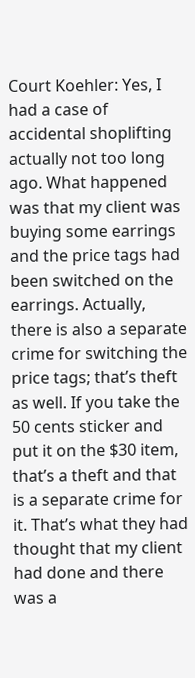Court Koehler: Yes, I had a case of accidental shoplifting actually not too long ago. What happened was that my client was buying some earrings and the price tags had been switched on the earrings. Actually, there is also a separate crime for switching the price tags; that’s theft as well. If you take the 50 cents sticker and put it on the $30 item, that’s a theft and that is a separate crime for it. That’s what they had thought that my client had done and there was a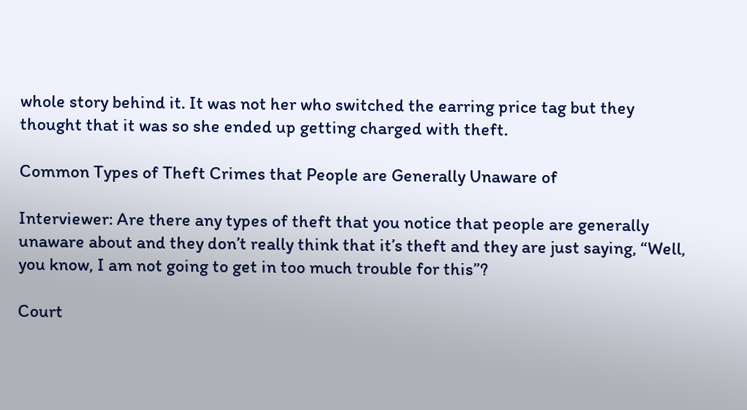whole story behind it. It was not her who switched the earring price tag but they thought that it was so she ended up getting charged with theft.

Common Types of Theft Crimes that People are Generally Unaware of

Interviewer: Are there any types of theft that you notice that people are generally unaware about and they don’t really think that it’s theft and they are just saying, “Well, you know, I am not going to get in too much trouble for this”?

Court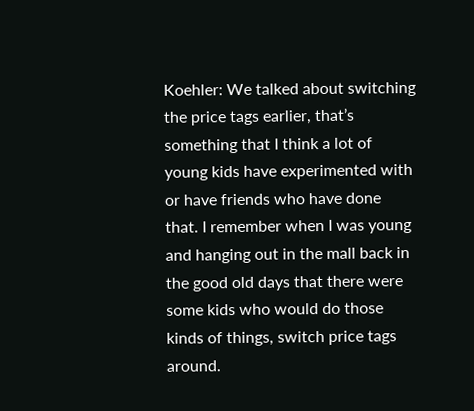Koehler: We talked about switching the price tags earlier, that’s something that I think a lot of young kids have experimented with or have friends who have done that. I remember when I was young and hanging out in the mall back in the good old days that there were some kids who would do those kinds of things, switch price tags around.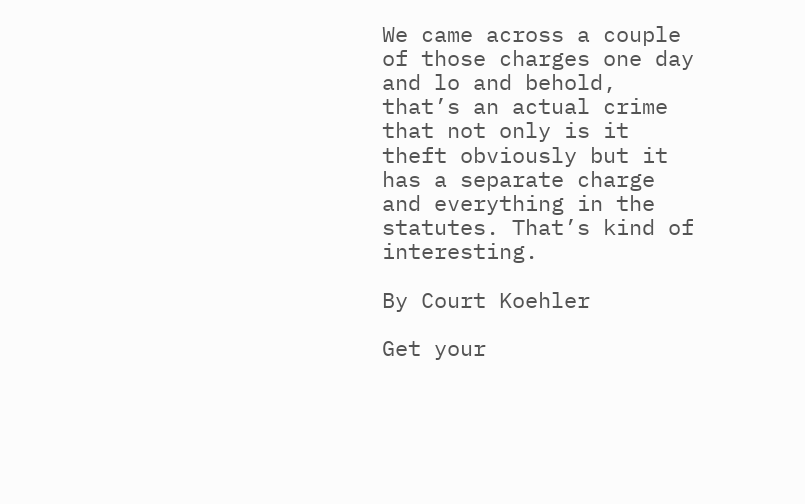We came across a couple of those charges one day and lo and behold, that’s an actual crime that not only is it theft obviously but it has a separate charge and everything in the statutes. That’s kind of interesting.

By Court Koehler

Get your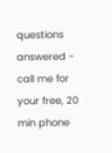questions answered - call me for your free, 20 min phone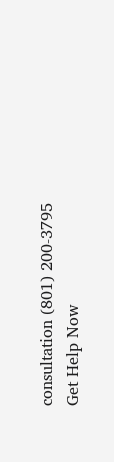consultation (801) 200-3795
Get Help Now